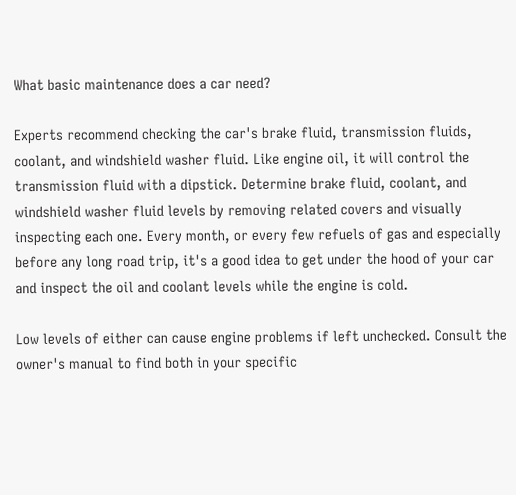What basic maintenance does a car need?

Experts recommend checking the car's brake fluid, transmission fluids, coolant, and windshield washer fluid. Like engine oil, it will control the transmission fluid with a dipstick. Determine brake fluid, coolant, and windshield washer fluid levels by removing related covers and visually inspecting each one. Every month, or every few refuels of gas and especially before any long road trip, it's a good idea to get under the hood of your car and inspect the oil and coolant levels while the engine is cold.

Low levels of either can cause engine problems if left unchecked. Consult the owner's manual to find both in your specific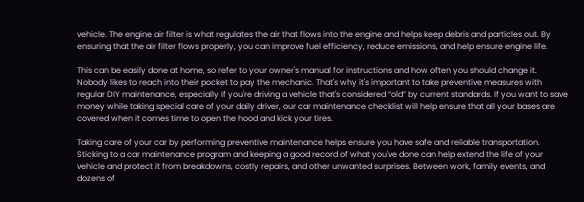vehicle. The engine air filter is what regulates the air that flows into the engine and helps keep debris and particles out. By ensuring that the air filter flows properly, you can improve fuel efficiency, reduce emissions, and help ensure engine life.

This can be easily done at home, so refer to your owner's manual for instructions and how often you should change it. Nobody likes to reach into their pocket to pay the mechanic. That's why it's important to take preventive measures with regular DIY maintenance, especially if you're driving a vehicle that's considered “old” by current standards. If you want to save money while taking special care of your daily driver, our car maintenance checklist will help ensure that all your bases are covered when it comes time to open the hood and kick your tires.

Taking care of your car by performing preventive maintenance helps ensure you have safe and reliable transportation. Sticking to a car maintenance program and keeping a good record of what you've done can help extend the life of your vehicle and protect it from breakdowns, costly repairs, and other unwanted surprises. Between work, family events, and dozens of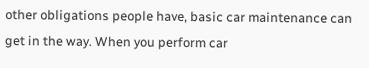other obligations people have, basic car maintenance can get in the way. When you perform car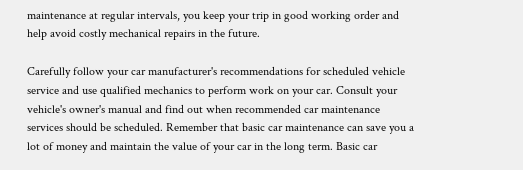maintenance at regular intervals, you keep your trip in good working order and help avoid costly mechanical repairs in the future.

Carefully follow your car manufacturer's recommendations for scheduled vehicle service and use qualified mechanics to perform work on your car. Consult your vehicle's owner's manual and find out when recommended car maintenance services should be scheduled. Remember that basic car maintenance can save you a lot of money and maintain the value of your car in the long term. Basic car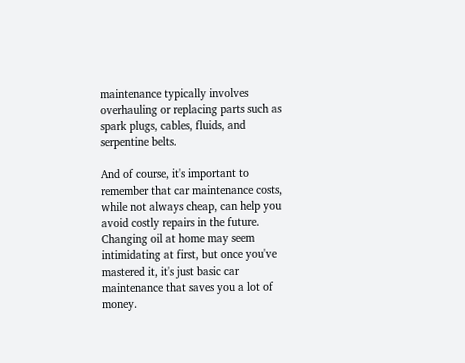maintenance typically involves overhauling or replacing parts such as spark plugs, cables, fluids, and serpentine belts.

And of course, it's important to remember that car maintenance costs, while not always cheap, can help you avoid costly repairs in the future. Changing oil at home may seem intimidating at first, but once you've mastered it, it's just basic car maintenance that saves you a lot of money.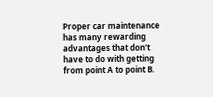Proper car maintenance has many rewarding advantages that don't have to do with getting from point A to point B.